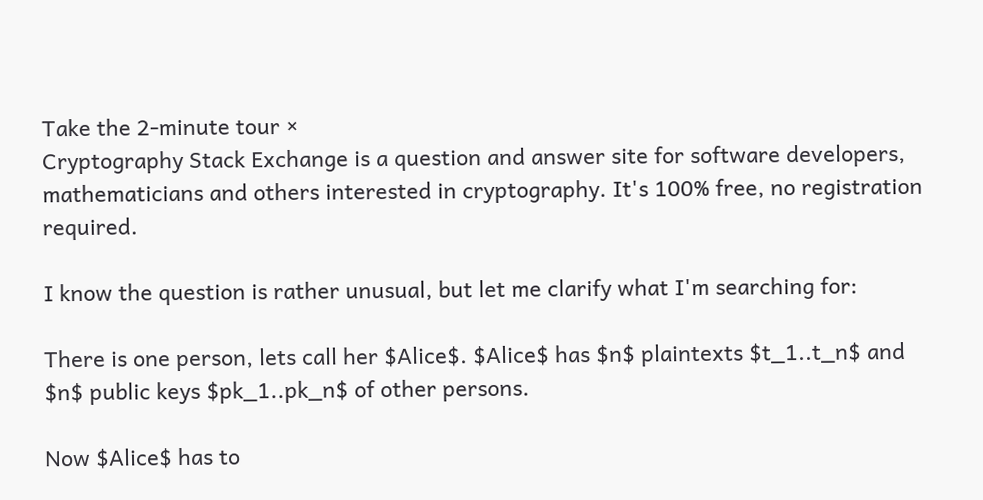Take the 2-minute tour ×
Cryptography Stack Exchange is a question and answer site for software developers, mathematicians and others interested in cryptography. It's 100% free, no registration required.

I know the question is rather unusual, but let me clarify what I'm searching for:

There is one person, lets call her $Alice$. $Alice$ has $n$ plaintexts $t_1..t_n$ and $n$ public keys $pk_1..pk_n$ of other persons.

Now $Alice$ has to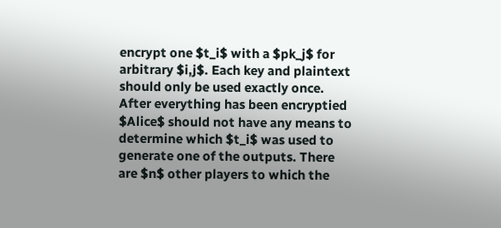encrypt one $t_i$ with a $pk_j$ for arbitrary $i,j$. Each key and plaintext should only be used exactly once. After everything has been encryptied $Alice$ should not have any means to determine which $t_i$ was used to generate one of the outputs. There are $n$ other players to which the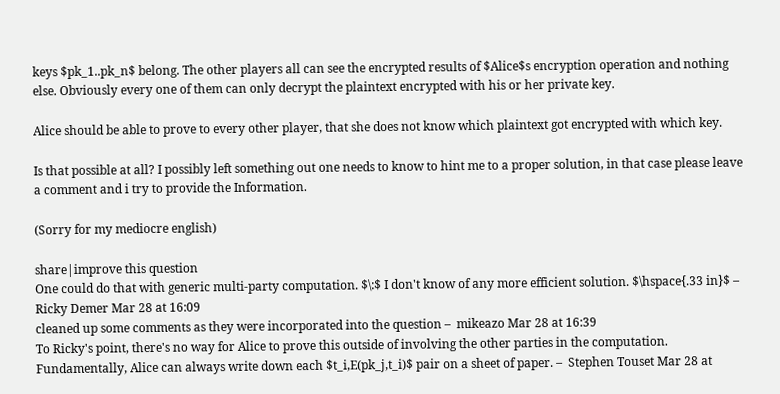keys $pk_1..pk_n$ belong. The other players all can see the encrypted results of $Alice$s encryption operation and nothing else. Obviously every one of them can only decrypt the plaintext encrypted with his or her private key.

Alice should be able to prove to every other player, that she does not know which plaintext got encrypted with which key.

Is that possible at all? I possibly left something out one needs to know to hint me to a proper solution, in that case please leave a comment and i try to provide the Information.

(Sorry for my mediocre english)

share|improve this question
One could do that with generic multi-party computation. $\:$ I don't know of any more efficient solution. $\hspace{.33 in}$ –  Ricky Demer Mar 28 at 16:09
cleaned up some comments as they were incorporated into the question –  mikeazo Mar 28 at 16:39
To Ricky's point, there's no way for Alice to prove this outside of involving the other parties in the computation. Fundamentally, Alice can always write down each $t_i,E(pk_j,t_i)$ pair on a sheet of paper. –  Stephen Touset Mar 28 at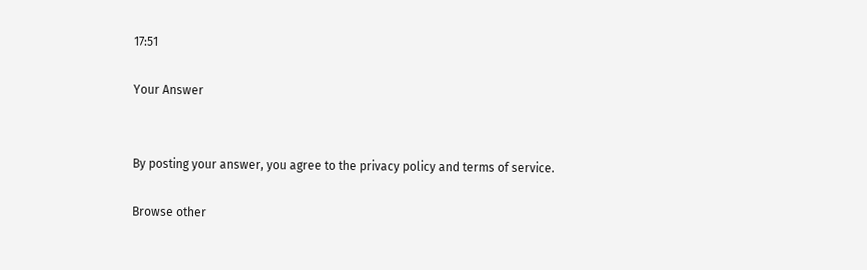17:51

Your Answer


By posting your answer, you agree to the privacy policy and terms of service.

Browse other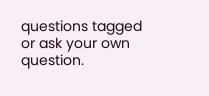questions tagged or ask your own question.